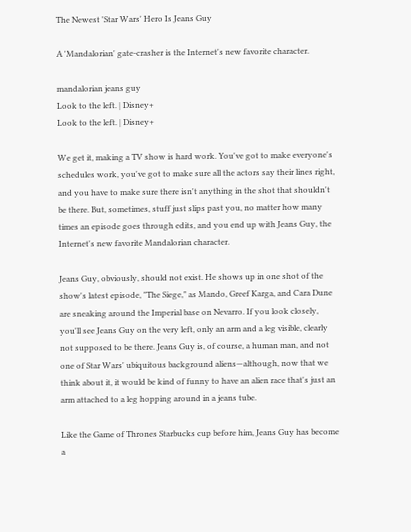The Newest 'Star Wars' Hero Is Jeans Guy

A 'Mandalorian' gate-crasher is the Internet's new favorite character.

mandalorian jeans guy
Look to the left. | Disney+
Look to the left. | Disney+

We get it, making a TV show is hard work. You've got to make everyone's schedules work, you've got to make sure all the actors say their lines right, and you have to make sure there isn't anything in the shot that shouldn't be there. But, sometimes, stuff just slips past you, no matter how many times an episode goes through edits, and you end up with Jeans Guy, the Internet's new favorite Mandalorian character.

Jeans Guy, obviously, should not exist. He shows up in one shot of the show's latest episode, "The Siege," as Mando, Greef Karga, and Cara Dune are sneaking around the Imperial base on Nevarro. If you look closely, you'll see Jeans Guy on the very left, only an arm and a leg visible, clearly not supposed to be there. Jeans Guy is, of course, a human man, and not one of Star Wars' ubiquitous background aliens—although, now that we think about it, it would be kind of funny to have an alien race that's just an arm attached to a leg hopping around in a jeans tube.

Like the Game of Thrones Starbucks cup before him, Jeans Guy has become a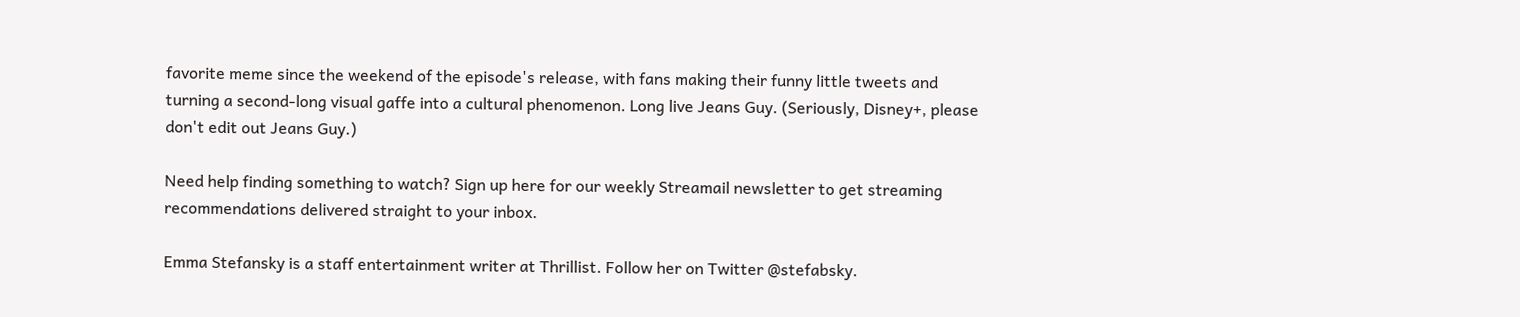favorite meme since the weekend of the episode's release, with fans making their funny little tweets and turning a second-long visual gaffe into a cultural phenomenon. Long live Jeans Guy. (Seriously, Disney+, please don't edit out Jeans Guy.)

Need help finding something to watch? Sign up here for our weekly Streamail newsletter to get streaming recommendations delivered straight to your inbox.

Emma Stefansky is a staff entertainment writer at Thrillist. Follow her on Twitter @stefabsky.